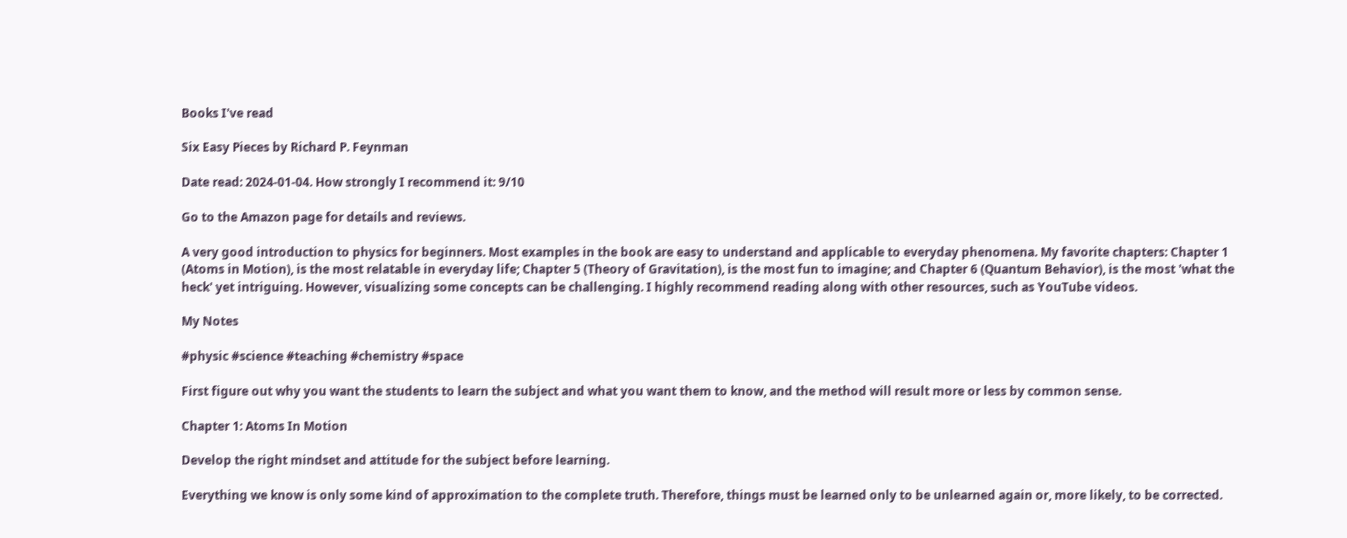Books I've read

Six Easy Pieces by Richard P. Feynman

Date read: 2024-01-04. How strongly I recommend it: 9/10

Go to the Amazon page for details and reviews.

A very good introduction to physics for beginners. Most examples in the book are easy to understand and applicable to everyday phenomena. My favorite chapters: Chapter 1 (Atoms in Motion), is the most relatable in everyday life; Chapter 5 (Theory of Gravitation), is the most fun to imagine; and Chapter 6 (Quantum Behavior), is the most 'what the heck' yet intriguing. However, visualizing some concepts can be challenging. I highly recommend reading along with other resources, such as YouTube videos.

My Notes

#physic #science #teaching #chemistry #space

First figure out why you want the students to learn the subject and what you want them to know, and the method will result more or less by common sense.

Chapter 1: Atoms In Motion

Develop the right mindset and attitude for the subject before learning.

Everything we know is only some kind of approximation to the complete truth. Therefore, things must be learned only to be unlearned again or, more likely, to be corrected.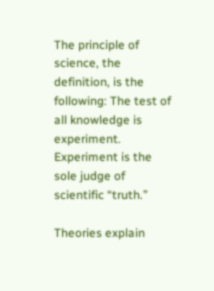The principle of science, the definition, is the following: The test of all knowledge is experiment. Experiment is the sole judge of scientific “truth.”

Theories explain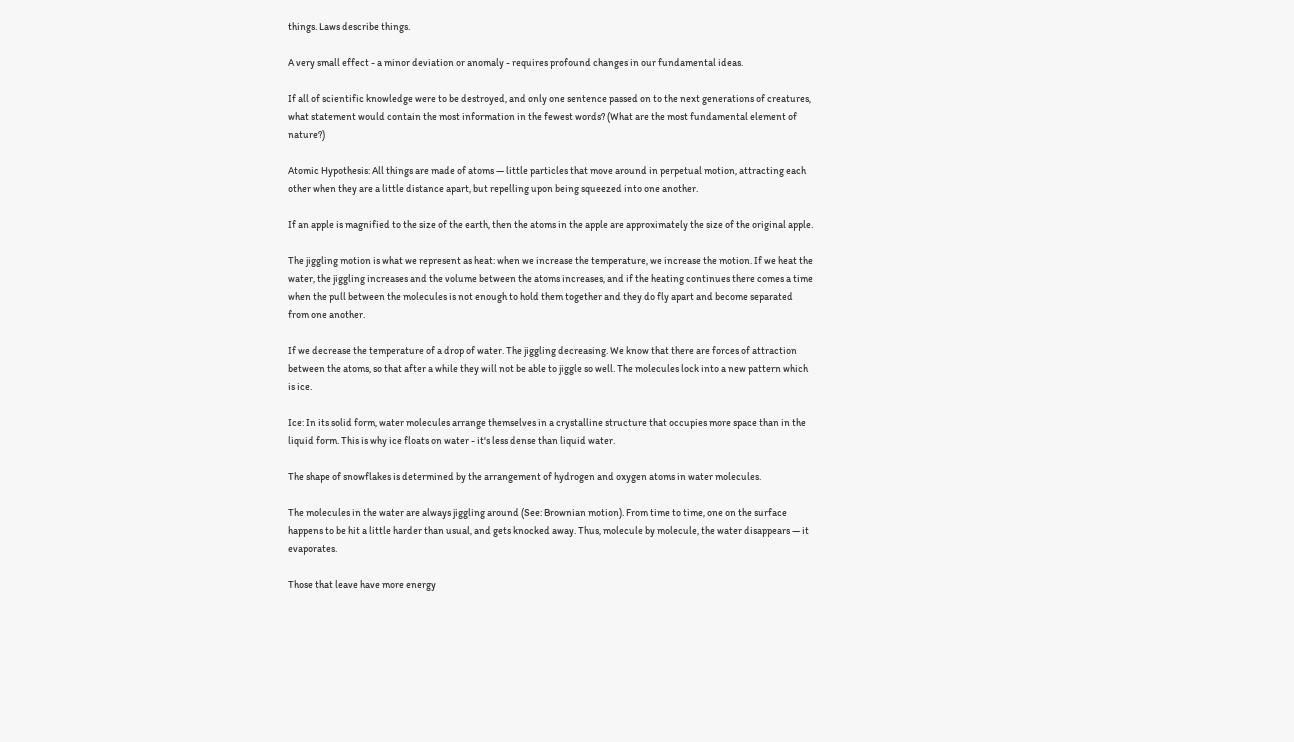things. Laws describe things.

A very small effect - a minor deviation or anomaly - requires profound changes in our fundamental ideas.

If all of scientific knowledge were to be destroyed, and only one sentence passed on to the next generations of creatures, what statement would contain the most information in the fewest words? (What are the most fundamental element of nature?)

Atomic Hypothesis: All things are made of atoms — little particles that move around in perpetual motion, attracting each other when they are a little distance apart, but repelling upon being squeezed into one another.

If an apple is magnified to the size of the earth, then the atoms in the apple are approximately the size of the original apple.

The jiggling motion is what we represent as heat: when we increase the temperature, we increase the motion. If we heat the water, the jiggling increases and the volume between the atoms increases, and if the heating continues there comes a time when the pull between the molecules is not enough to hold them together and they do fly apart and become separated from one another.

If we decrease the temperature of a drop of water. The jiggling decreasing. We know that there are forces of attraction between the atoms, so that after a while they will not be able to jiggle so well. The molecules lock into a new pattern which is ice.

Ice: In its solid form, water molecules arrange themselves in a crystalline structure that occupies more space than in the liquid form. This is why ice floats on water - it's less dense than liquid water.

The shape of snowflakes is determined by the arrangement of hydrogen and oxygen atoms in water molecules.

The molecules in the water are always jiggling around (See: Brownian motion). From time to time, one on the surface happens to be hit a little harder than usual, and gets knocked away. Thus, molecule by molecule, the water disappears — it evaporates.

Those that leave have more energy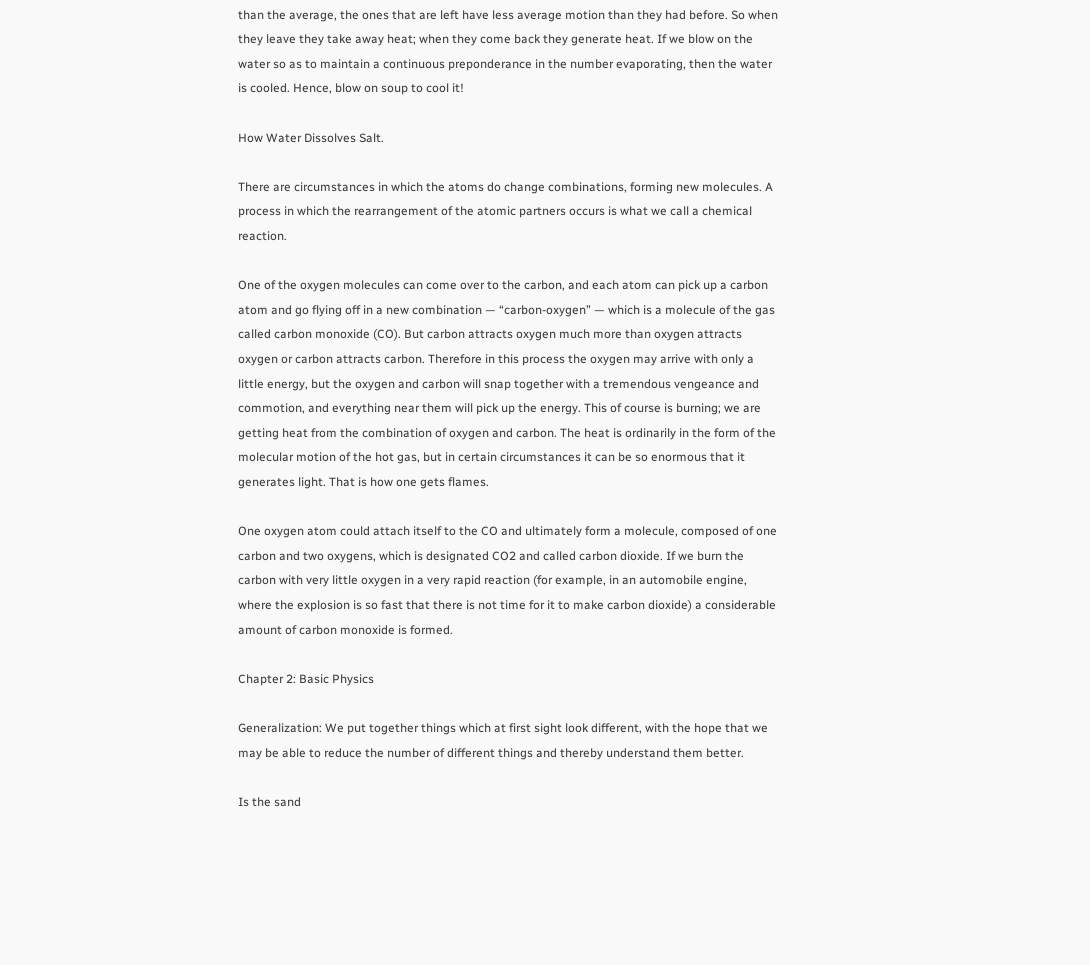than the average, the ones that are left have less average motion than they had before. So when they leave they take away heat; when they come back they generate heat. If we blow on the water so as to maintain a continuous preponderance in the number evaporating, then the water is cooled. Hence, blow on soup to cool it!

How Water Dissolves Salt.

There are circumstances in which the atoms do change combinations, forming new molecules. A process in which the rearrangement of the atomic partners occurs is what we call a chemical reaction.

One of the oxygen molecules can come over to the carbon, and each atom can pick up a carbon atom and go flying off in a new combination — “carbon-oxygen” — which is a molecule of the gas called carbon monoxide (CO). But carbon attracts oxygen much more than oxygen attracts oxygen or carbon attracts carbon. Therefore in this process the oxygen may arrive with only a little energy, but the oxygen and carbon will snap together with a tremendous vengeance and commotion, and everything near them will pick up the energy. This of course is burning; we are getting heat from the combination of oxygen and carbon. The heat is ordinarily in the form of the molecular motion of the hot gas, but in certain circumstances it can be so enormous that it generates light. That is how one gets flames.

One oxygen atom could attach itself to the CO and ultimately form a molecule, composed of one carbon and two oxygens, which is designated CO2 and called carbon dioxide. If we burn the carbon with very little oxygen in a very rapid reaction (for example, in an automobile engine, where the explosion is so fast that there is not time for it to make carbon dioxide) a considerable amount of carbon monoxide is formed.

Chapter 2: Basic Physics

Generalization: We put together things which at first sight look different, with the hope that we may be able to reduce the number of different things and thereby understand them better.

Is the sand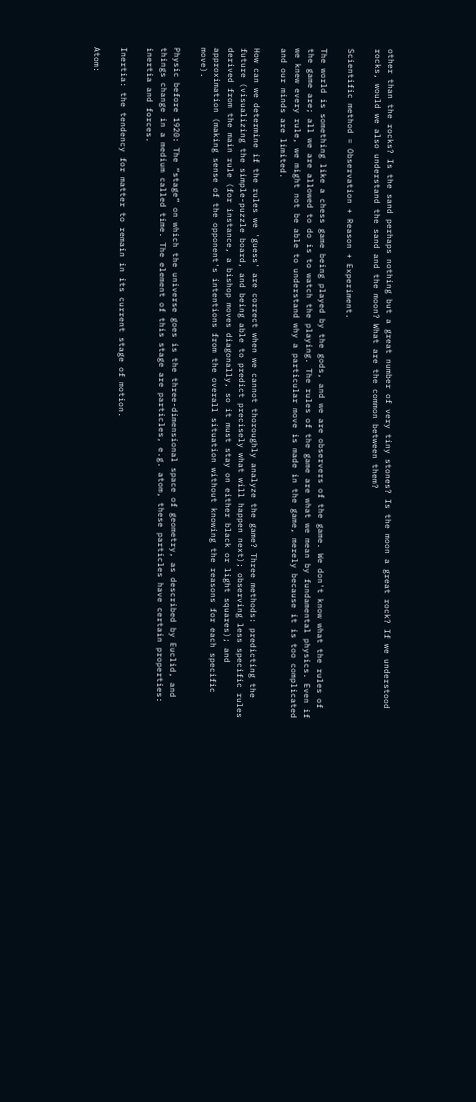other than the rocks? Is the sand perhaps nothing but a great number of very tiny stones? Is the moon a great rock? If we understood rocks, would we also understand the sand and the moon? What are the common between them?

Scientific method = Observation + Reason + Experiment.

The world is something like a chess game being played by the gods, and we are observers of the game. We don't know what the rules of the game are; all we are allowed to do is to watch the playing. The rules of the game are what we mean by fundamental physics. Even if we knew every rule, we might not be able to understand why a particular move is made in the game, merely because it is too complicated and our minds are limited.

How can we determine if the rules we 'guess' are correct when we cannot thoroughly analyze the game? Three methods: predicting the future (visualizing the simple-puzzle board, and being able to predict precisely what will happen next); observing less specific rules derived from the main rule (for instance, a bishop moves diagonally, so it must stay on either black or light squares); and approximation (making sense of the opponent's intentions from the overall situation without knowing the reasons for each specific move).

Physic before 1920: The “stage” on which the universe goes is the three-dimensional space of geometry, as described by Euclid, and things change in a medium called time. The element of this stage are particles, e.g. atom, these particles have certain properties: inertia and forces.

Inertia: the tendency for matter to remain in its current stage of motion.

Atom: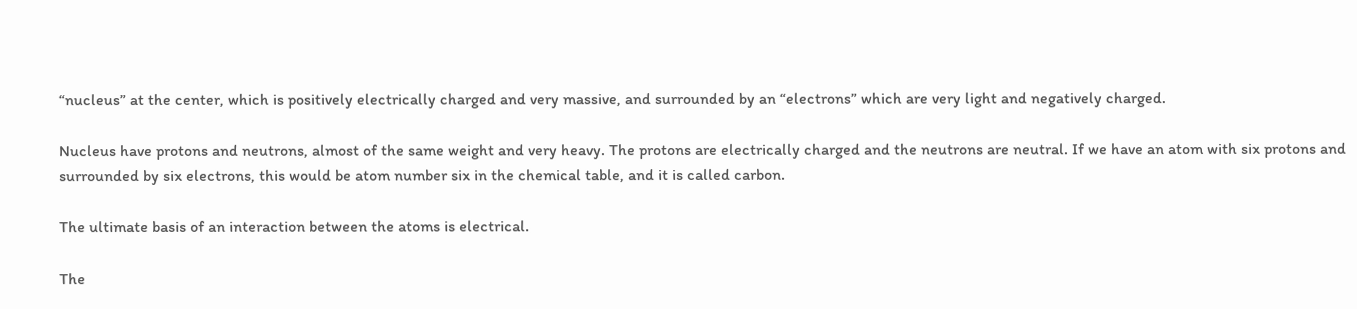“nucleus” at the center, which is positively electrically charged and very massive, and surrounded by an “electrons” which are very light and negatively charged.

Nucleus have protons and neutrons, almost of the same weight and very heavy. The protons are electrically charged and the neutrons are neutral. If we have an atom with six protons and surrounded by six electrons, this would be atom number six in the chemical table, and it is called carbon.

The ultimate basis of an interaction between the atoms is electrical.

The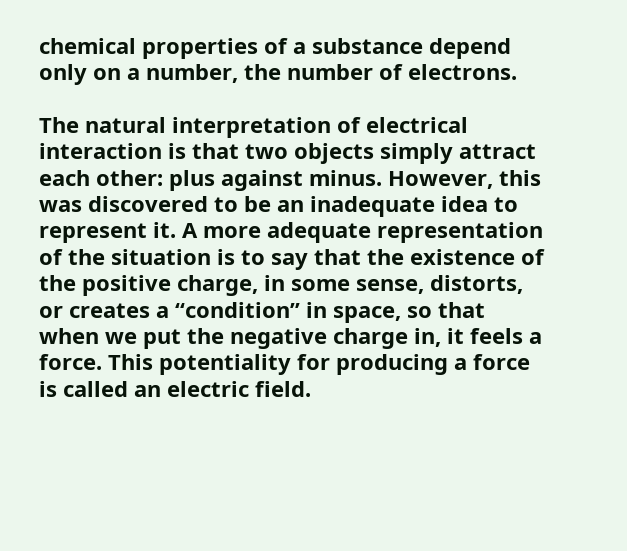chemical properties of a substance depend only on a number, the number of electrons.

The natural interpretation of electrical interaction is that two objects simply attract each other: plus against minus. However, this was discovered to be an inadequate idea to represent it. A more adequate representation of the situation is to say that the existence of the positive charge, in some sense, distorts, or creates a “condition” in space, so that when we put the negative charge in, it feels a force. This potentiality for producing a force is called an electric field.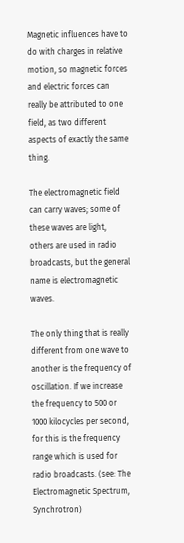Magnetic influences have to do with charges in relative motion, so magnetic forces and electric forces can really be attributed to one field, as two different aspects of exactly the same thing.

The electromagnetic field can carry waves; some of these waves are light, others are used in radio broadcasts, but the general name is electromagnetic waves.

The only thing that is really different from one wave to another is the frequency of oscillation. If we increase the frequency to 500 or 1000 kilocycles per second, for this is the frequency range which is used for radio broadcasts. (see: The Electromagnetic Spectrum, Synchrotron)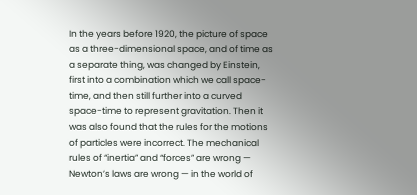In the years before 1920, the picture of space as a three-dimensional space, and of time as a separate thing, was changed by Einstein, first into a combination which we call space-time, and then still further into a curved space-time to represent gravitation. Then it was also found that the rules for the motions of particles were incorrect. The mechanical rules of “inertia” and “forces” are wrong — Newton’s laws are wrong — in the world of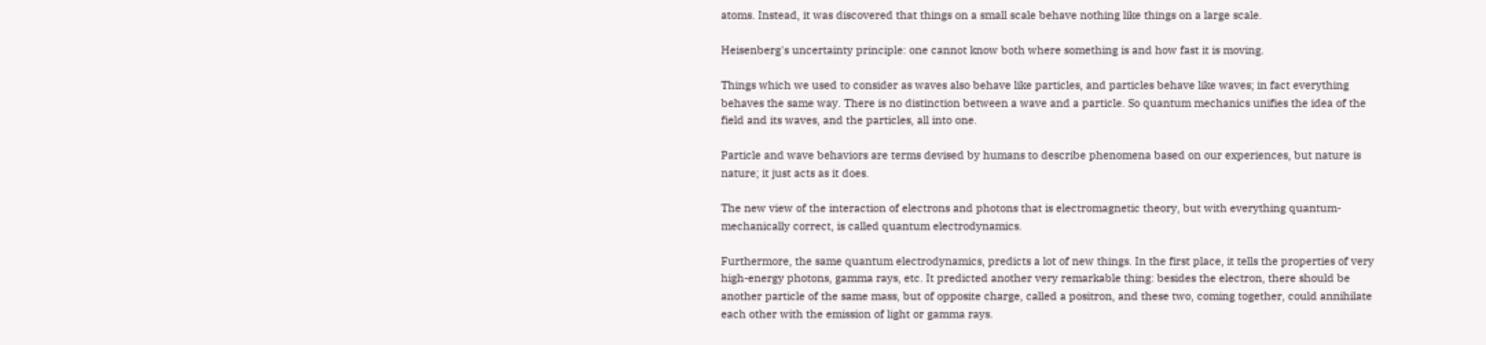atoms. Instead, it was discovered that things on a small scale behave nothing like things on a large scale.

Heisenberg's uncertainty principle: one cannot know both where something is and how fast it is moving.

Things which we used to consider as waves also behave like particles, and particles behave like waves; in fact everything behaves the same way. There is no distinction between a wave and a particle. So quantum mechanics unifies the idea of the field and its waves, and the particles, all into one.

Particle and wave behaviors are terms devised by humans to describe phenomena based on our experiences, but nature is nature; it just acts as it does.

The new view of the interaction of electrons and photons that is electromagnetic theory, but with everything quantum-mechanically correct, is called quantum electrodynamics.

Furthermore, the same quantum electrodynamics, predicts a lot of new things. In the first place, it tells the properties of very high-energy photons, gamma rays, etc. It predicted another very remarkable thing: besides the electron, there should be another particle of the same mass, but of opposite charge, called a positron, and these two, coming together, could annihilate each other with the emission of light or gamma rays.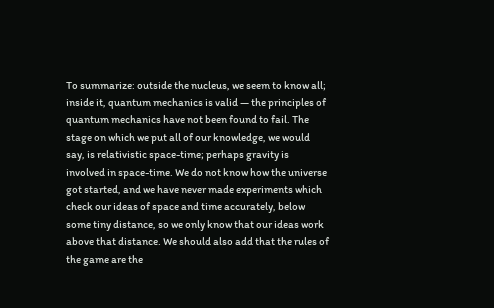To summarize: outside the nucleus, we seem to know all; inside it, quantum mechanics is valid — the principles of quantum mechanics have not been found to fail. The stage on which we put all of our knowledge, we would say, is relativistic space-time; perhaps gravity is involved in space-time. We do not know how the universe got started, and we have never made experiments which check our ideas of space and time accurately, below some tiny distance, so we only know that our ideas work above that distance. We should also add that the rules of the game are the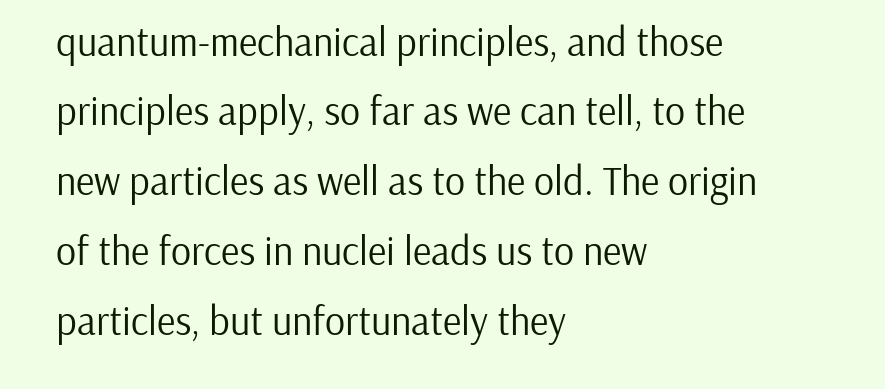quantum-mechanical principles, and those principles apply, so far as we can tell, to the new particles as well as to the old. The origin of the forces in nuclei leads us to new particles, but unfortunately they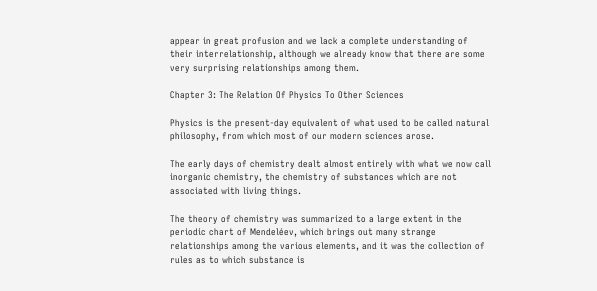appear in great profusion and we lack a complete understanding of their interrelationship, although we already know that there are some very surprising relationships among them.

Chapter 3: The Relation Of Physics To Other Sciences

Physics is the present-day equivalent of what used to be called natural philosophy, from which most of our modern sciences arose.

The early days of chemistry dealt almost entirely with what we now call inorganic chemistry, the chemistry of substances which are not associated with living things.

The theory of chemistry was summarized to a large extent in the periodic chart of Mendeléev, which brings out many strange relationships among the various elements, and it was the collection of rules as to which substance is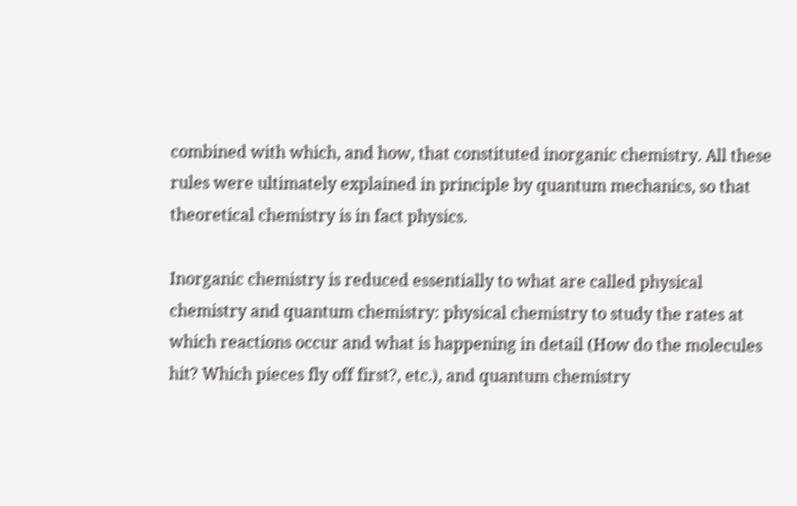combined with which, and how, that constituted inorganic chemistry. All these rules were ultimately explained in principle by quantum mechanics, so that theoretical chemistry is in fact physics.

Inorganic chemistry is reduced essentially to what are called physical chemistry and quantum chemistry: physical chemistry to study the rates at which reactions occur and what is happening in detail (How do the molecules hit? Which pieces fly off first?, etc.), and quantum chemistry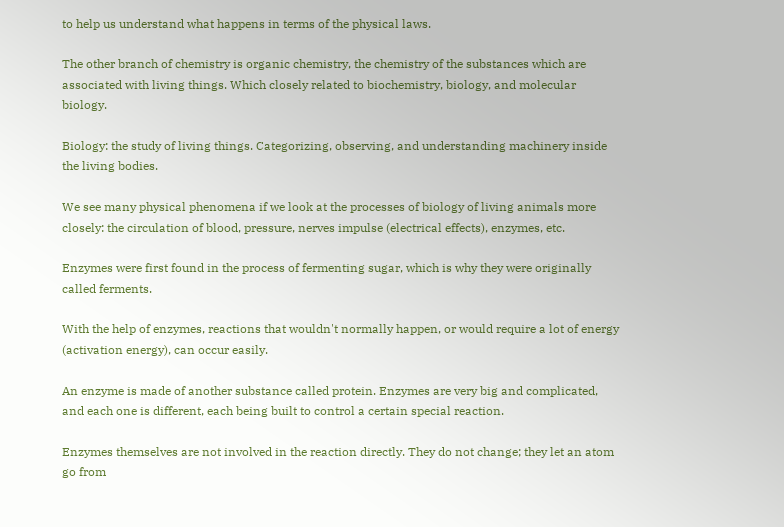to help us understand what happens in terms of the physical laws.

The other branch of chemistry is organic chemistry, the chemistry of the substances which are associated with living things. Which closely related to biochemistry, biology, and molecular biology.

Biology: the study of living things. Categorizing, observing, and understanding machinery inside the living bodies.

We see many physical phenomena if we look at the processes of biology of living animals more closely: the circulation of blood, pressure, nerves impulse (electrical effects), enzymes, etc.

Enzymes were first found in the process of fermenting sugar, which is why they were originally called ferments.

With the help of enzymes, reactions that wouldn't normally happen, or would require a lot of energy (activation energy), can occur easily.

An enzyme is made of another substance called protein. Enzymes are very big and complicated, and each one is different, each being built to control a certain special reaction.

Enzymes themselves are not involved in the reaction directly. They do not change; they let an atom go from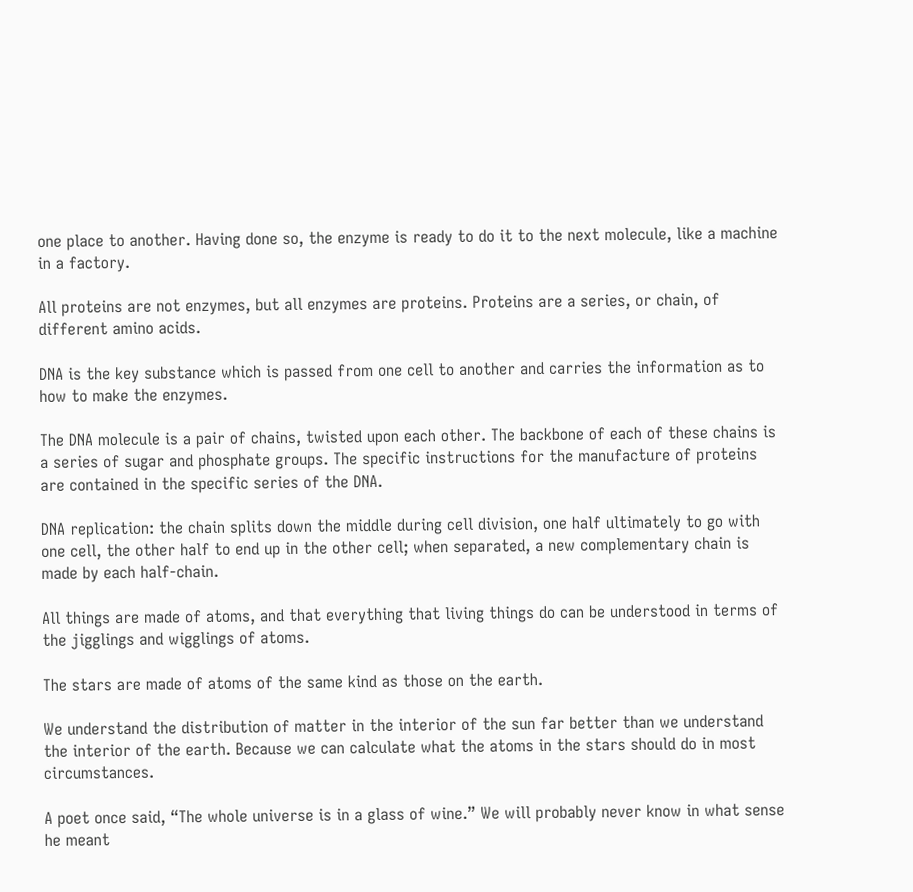one place to another. Having done so, the enzyme is ready to do it to the next molecule, like a machine in a factory.

All proteins are not enzymes, but all enzymes are proteins. Proteins are a series, or chain, of different amino acids.

DNA is the key substance which is passed from one cell to another and carries the information as to how to make the enzymes.

The DNA molecule is a pair of chains, twisted upon each other. The backbone of each of these chains is a series of sugar and phosphate groups. The specific instructions for the manufacture of proteins are contained in the specific series of the DNA.

DNA replication: the chain splits down the middle during cell division, one half ultimately to go with one cell, the other half to end up in the other cell; when separated, a new complementary chain is made by each half-chain.

All things are made of atoms, and that everything that living things do can be understood in terms of the jigglings and wigglings of atoms.

The stars are made of atoms of the same kind as those on the earth.

We understand the distribution of matter in the interior of the sun far better than we understand the interior of the earth. Because we can calculate what the atoms in the stars should do in most circumstances.

A poet once said, “The whole universe is in a glass of wine.” We will probably never know in what sense he meant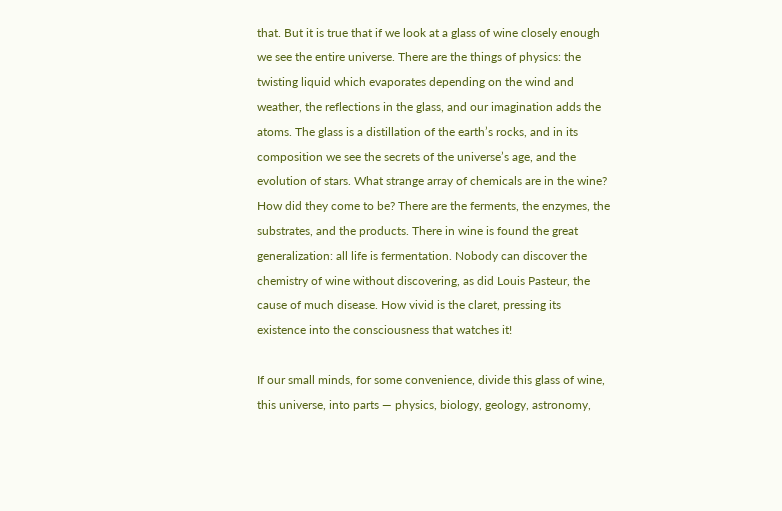that. But it is true that if we look at a glass of wine closely enough we see the entire universe. There are the things of physics: the twisting liquid which evaporates depending on the wind and weather, the reflections in the glass, and our imagination adds the atoms. The glass is a distillation of the earth’s rocks, and in its composition we see the secrets of the universe’s age, and the evolution of stars. What strange array of chemicals are in the wine? How did they come to be? There are the ferments, the enzymes, the substrates, and the products. There in wine is found the great generalization: all life is fermentation. Nobody can discover the chemistry of wine without discovering, as did Louis Pasteur, the cause of much disease. How vivid is the claret, pressing its existence into the consciousness that watches it!

If our small minds, for some convenience, divide this glass of wine, this universe, into parts — physics, biology, geology, astronomy,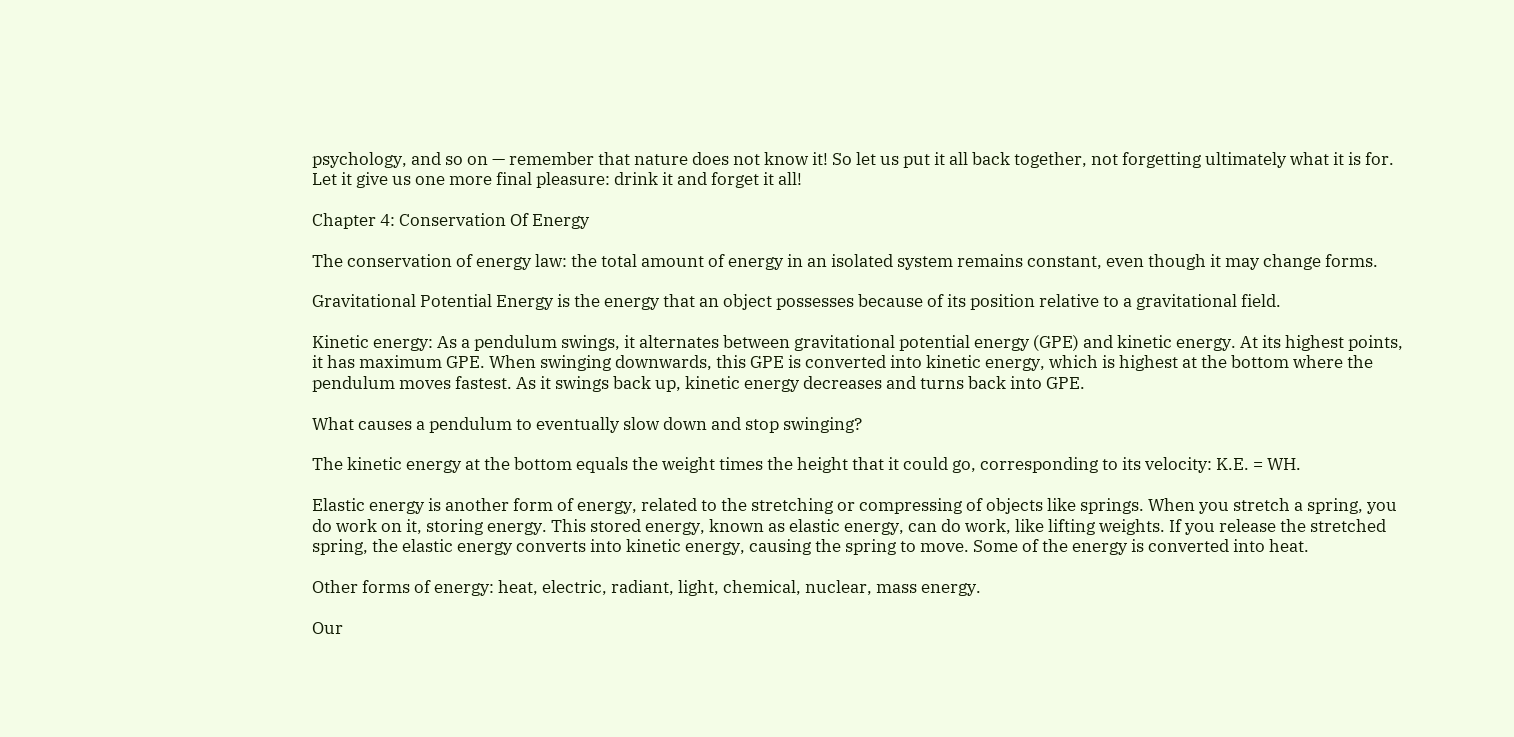psychology, and so on — remember that nature does not know it! So let us put it all back together, not forgetting ultimately what it is for. Let it give us one more final pleasure: drink it and forget it all!

Chapter 4: Conservation Of Energy

The conservation of energy law: the total amount of energy in an isolated system remains constant, even though it may change forms.

Gravitational Potential Energy is the energy that an object possesses because of its position relative to a gravitational field.

Kinetic energy: As a pendulum swings, it alternates between gravitational potential energy (GPE) and kinetic energy. At its highest points, it has maximum GPE. When swinging downwards, this GPE is converted into kinetic energy, which is highest at the bottom where the pendulum moves fastest. As it swings back up, kinetic energy decreases and turns back into GPE.

What causes a pendulum to eventually slow down and stop swinging?

The kinetic energy at the bottom equals the weight times the height that it could go, corresponding to its velocity: K.E. = WH.

Elastic energy is another form of energy, related to the stretching or compressing of objects like springs. When you stretch a spring, you do work on it, storing energy. This stored energy, known as elastic energy, can do work, like lifting weights. If you release the stretched spring, the elastic energy converts into kinetic energy, causing the spring to move. Some of the energy is converted into heat.

Other forms of energy: heat, electric, radiant, light, chemical, nuclear, mass energy.

Our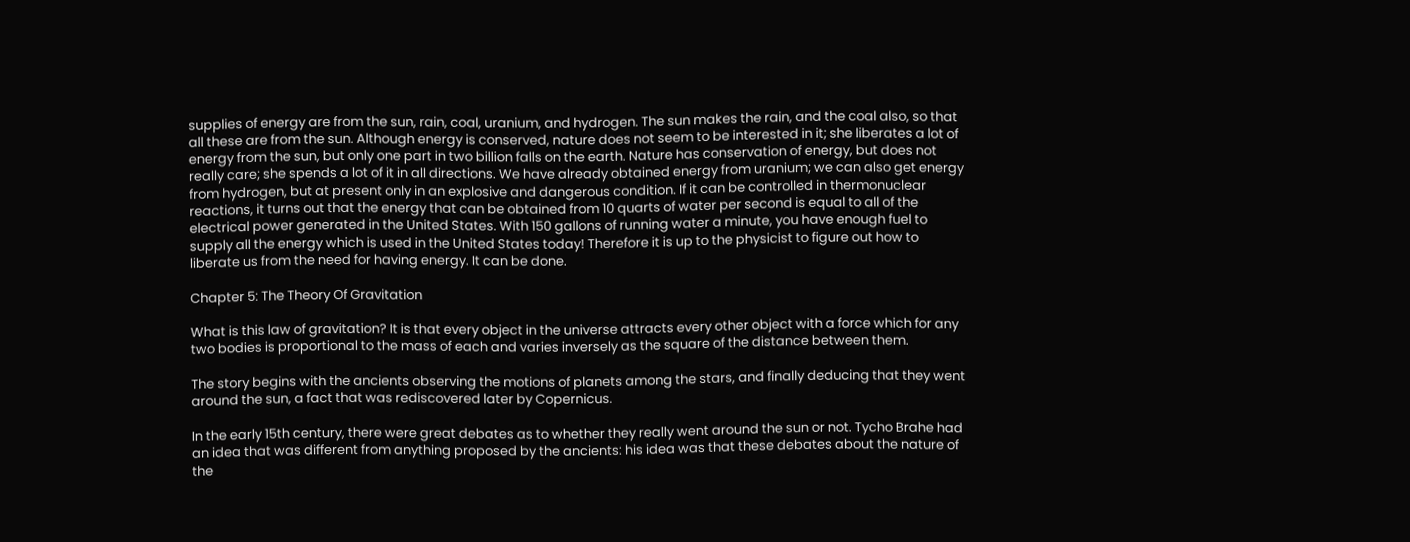supplies of energy are from the sun, rain, coal, uranium, and hydrogen. The sun makes the rain, and the coal also, so that all these are from the sun. Although energy is conserved, nature does not seem to be interested in it; she liberates a lot of energy from the sun, but only one part in two billion falls on the earth. Nature has conservation of energy, but does not really care; she spends a lot of it in all directions. We have already obtained energy from uranium; we can also get energy from hydrogen, but at present only in an explosive and dangerous condition. If it can be controlled in thermonuclear reactions, it turns out that the energy that can be obtained from 10 quarts of water per second is equal to all of the electrical power generated in the United States. With 150 gallons of running water a minute, you have enough fuel to supply all the energy which is used in the United States today! Therefore it is up to the physicist to figure out how to liberate us from the need for having energy. It can be done.

Chapter 5: The Theory Of Gravitation

What is this law of gravitation? It is that every object in the universe attracts every other object with a force which for any two bodies is proportional to the mass of each and varies inversely as the square of the distance between them.

The story begins with the ancients observing the motions of planets among the stars, and finally deducing that they went around the sun, a fact that was rediscovered later by Copernicus.

In the early 15th century, there were great debates as to whether they really went around the sun or not. Tycho Brahe had an idea that was different from anything proposed by the ancients: his idea was that these debates about the nature of the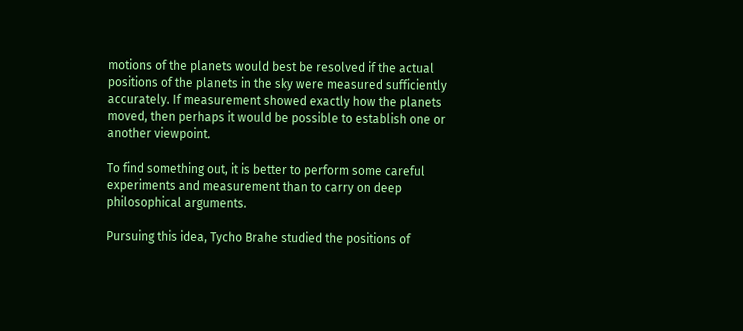motions of the planets would best be resolved if the actual positions of the planets in the sky were measured sufficiently accurately. If measurement showed exactly how the planets moved, then perhaps it would be possible to establish one or another viewpoint.

To find something out, it is better to perform some careful experiments and measurement than to carry on deep philosophical arguments.

Pursuing this idea, Tycho Brahe studied the positions of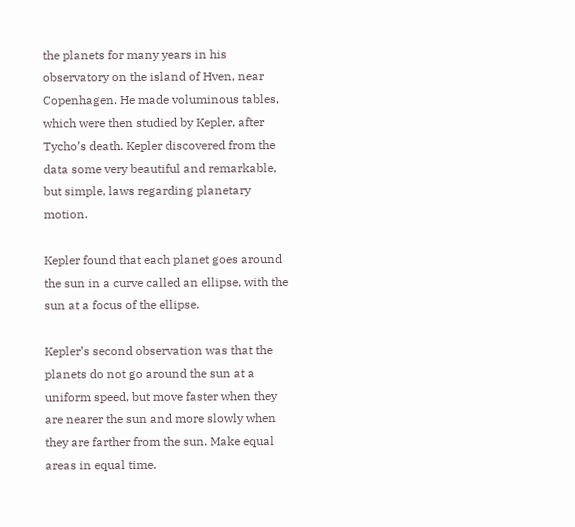the planets for many years in his observatory on the island of Hven, near Copenhagen. He made voluminous tables, which were then studied by Kepler, after Tycho’s death. Kepler discovered from the data some very beautiful and remarkable, but simple, laws regarding planetary motion.

Kepler found that each planet goes around the sun in a curve called an ellipse, with the sun at a focus of the ellipse.

Kepler’s second observation was that the planets do not go around the sun at a uniform speed, but move faster when they are nearer the sun and more slowly when they are farther from the sun. Make equal areas in equal time.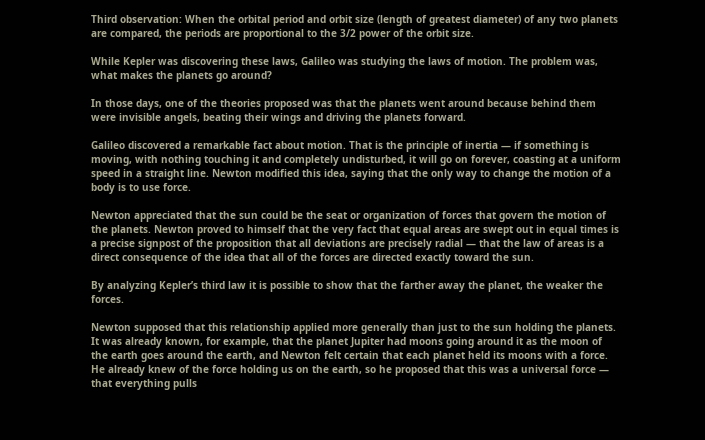Third observation: When the orbital period and orbit size (length of greatest diameter) of any two planets are compared, the periods are proportional to the 3/2 power of the orbit size.

While Kepler was discovering these laws, Galileo was studying the laws of motion. The problem was, what makes the planets go around?

In those days, one of the theories proposed was that the planets went around because behind them were invisible angels, beating their wings and driving the planets forward.

Galileo discovered a remarkable fact about motion. That is the principle of inertia — if something is moving, with nothing touching it and completely undisturbed, it will go on forever, coasting at a uniform speed in a straight line. Newton modified this idea, saying that the only way to change the motion of a body is to use force.

Newton appreciated that the sun could be the seat or organization of forces that govern the motion of the planets. Newton proved to himself that the very fact that equal areas are swept out in equal times is a precise signpost of the proposition that all deviations are precisely radial — that the law of areas is a direct consequence of the idea that all of the forces are directed exactly toward the sun.

By analyzing Kepler’s third law it is possible to show that the farther away the planet, the weaker the forces.

Newton supposed that this relationship applied more generally than just to the sun holding the planets. It was already known, for example, that the planet Jupiter had moons going around it as the moon of the earth goes around the earth, and Newton felt certain that each planet held its moons with a force. He already knew of the force holding us on the earth, so he proposed that this was a universal force — that everything pulls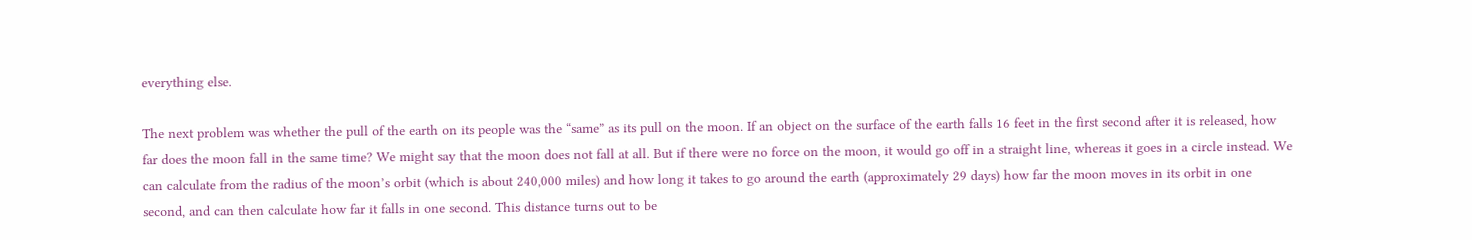everything else.

The next problem was whether the pull of the earth on its people was the “same” as its pull on the moon. If an object on the surface of the earth falls 16 feet in the first second after it is released, how far does the moon fall in the same time? We might say that the moon does not fall at all. But if there were no force on the moon, it would go off in a straight line, whereas it goes in a circle instead. We can calculate from the radius of the moon’s orbit (which is about 240,000 miles) and how long it takes to go around the earth (approximately 29 days) how far the moon moves in its orbit in one second, and can then calculate how far it falls in one second. This distance turns out to be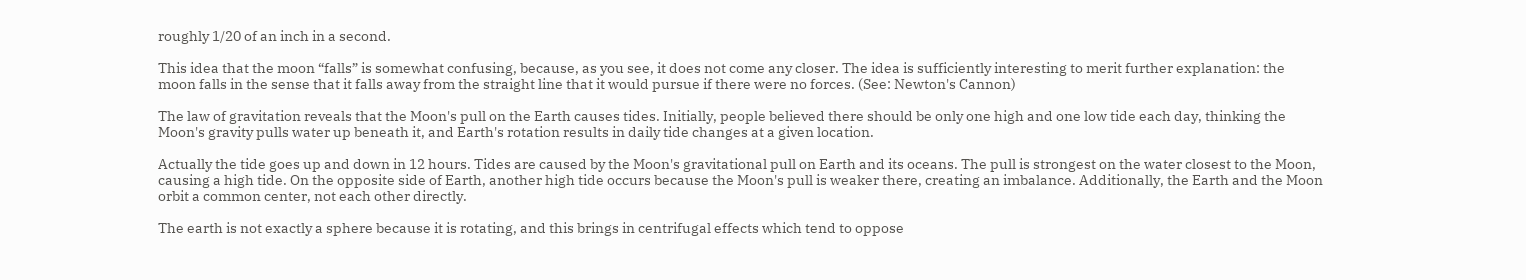roughly 1/20 of an inch in a second.

This idea that the moon “falls” is somewhat confusing, because, as you see, it does not come any closer. The idea is sufficiently interesting to merit further explanation: the moon falls in the sense that it falls away from the straight line that it would pursue if there were no forces. (See: Newton's Cannon)

The law of gravitation reveals that the Moon's pull on the Earth causes tides. Initially, people believed there should be only one high and one low tide each day, thinking the Moon's gravity pulls water up beneath it, and Earth's rotation results in daily tide changes at a given location.

Actually the tide goes up and down in 12 hours. Tides are caused by the Moon's gravitational pull on Earth and its oceans. The pull is strongest on the water closest to the Moon, causing a high tide. On the opposite side of Earth, another high tide occurs because the Moon's pull is weaker there, creating an imbalance. Additionally, the Earth and the Moon orbit a common center, not each other directly.

The earth is not exactly a sphere because it is rotating, and this brings in centrifugal effects which tend to oppose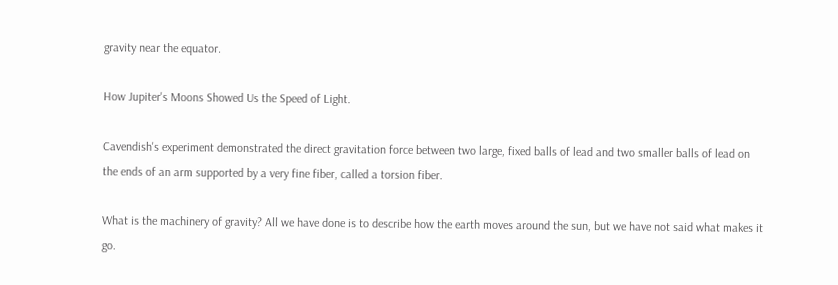gravity near the equator.

How Jupiter's Moons Showed Us the Speed of Light.

Cavendish's experiment demonstrated the direct gravitation force between two large, fixed balls of lead and two smaller balls of lead on the ends of an arm supported by a very fine fiber, called a torsion fiber.

What is the machinery of gravity? All we have done is to describe how the earth moves around the sun, but we have not said what makes it go.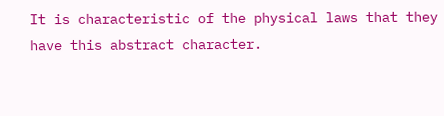It is characteristic of the physical laws that they have this abstract character.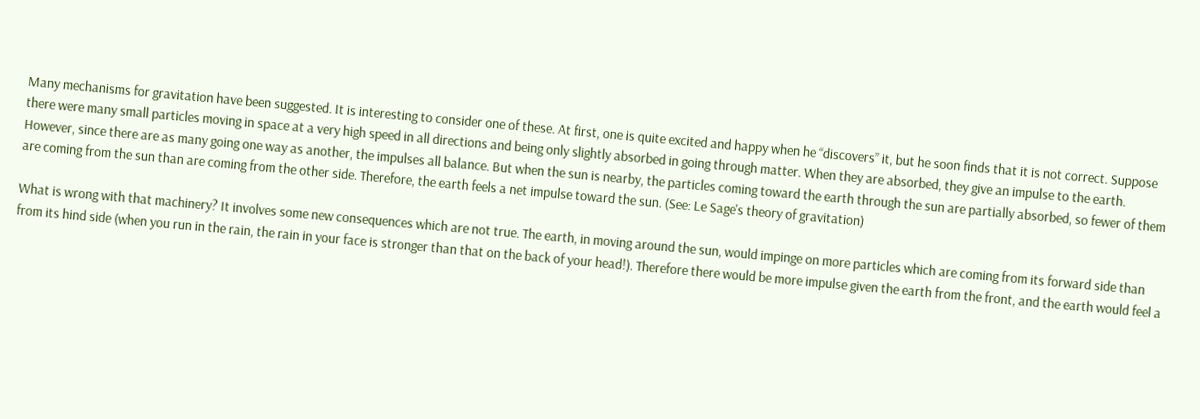Many mechanisms for gravitation have been suggested. It is interesting to consider one of these. At first, one is quite excited and happy when he “discovers” it, but he soon finds that it is not correct. Suppose there were many small particles moving in space at a very high speed in all directions and being only slightly absorbed in going through matter. When they are absorbed, they give an impulse to the earth. However, since there are as many going one way as another, the impulses all balance. But when the sun is nearby, the particles coming toward the earth through the sun are partially absorbed, so fewer of them are coming from the sun than are coming from the other side. Therefore, the earth feels a net impulse toward the sun. (See: Le Sage's theory of gravitation)

What is wrong with that machinery? It involves some new consequences which are not true. The earth, in moving around the sun, would impinge on more particles which are coming from its forward side than from its hind side (when you run in the rain, the rain in your face is stronger than that on the back of your head!). Therefore there would be more impulse given the earth from the front, and the earth would feel a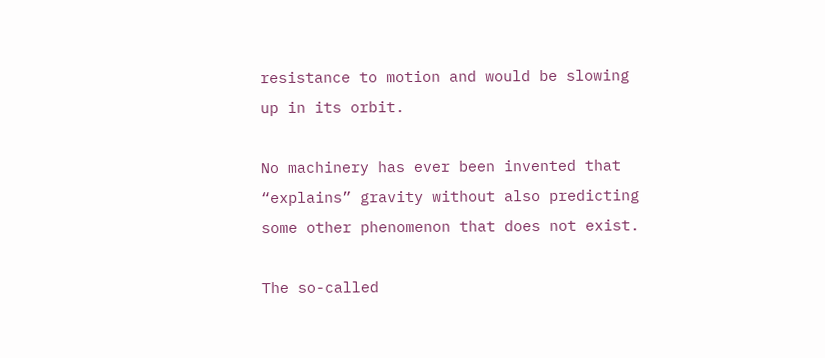resistance to motion and would be slowing up in its orbit.

No machinery has ever been invented that “explains” gravity without also predicting some other phenomenon that does not exist.

The so-called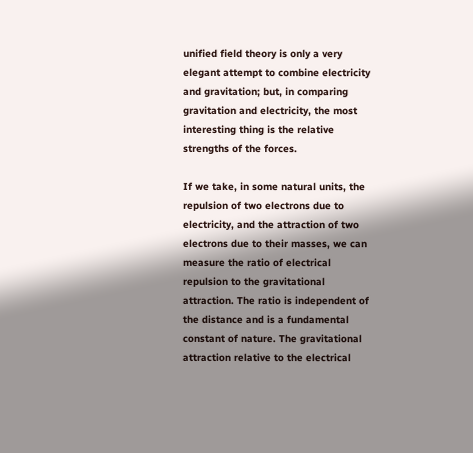unified field theory is only a very elegant attempt to combine electricity and gravitation; but, in comparing gravitation and electricity, the most interesting thing is the relative strengths of the forces.

If we take, in some natural units, the repulsion of two electrons due to electricity, and the attraction of two electrons due to their masses, we can measure the ratio of electrical repulsion to the gravitational attraction. The ratio is independent of the distance and is a fundamental constant of nature. The gravitational attraction relative to the electrical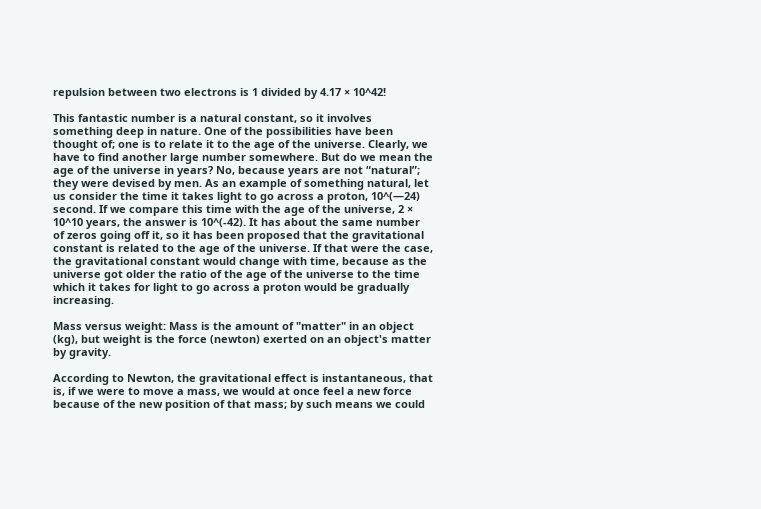repulsion between two electrons is 1 divided by 4.17 × 10^42!

This fantastic number is a natural constant, so it involves something deep in nature. One of the possibilities have been thought of; one is to relate it to the age of the universe. Clearly, we have to find another large number somewhere. But do we mean the age of the universe in years? No, because years are not “natural”; they were devised by men. As an example of something natural, let us consider the time it takes light to go across a proton, 10^(—24) second. If we compare this time with the age of the universe, 2 × 10^10 years, the answer is 10^(-42). It has about the same number of zeros going off it, so it has been proposed that the gravitational constant is related to the age of the universe. If that were the case, the gravitational constant would change with time, because as the universe got older the ratio of the age of the universe to the time which it takes for light to go across a proton would be gradually increasing.

Mass versus weight: Mass is the amount of "matter" in an object (kg), but weight is the force (newton) exerted on an object's matter by gravity.

According to Newton, the gravitational effect is instantaneous, that is, if we were to move a mass, we would at once feel a new force because of the new position of that mass; by such means we could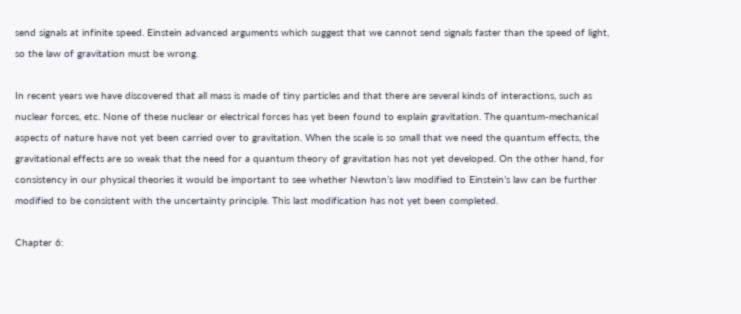send signals at infinite speed. Einstein advanced arguments which suggest that we cannot send signals faster than the speed of light, so the law of gravitation must be wrong.

In recent years we have discovered that all mass is made of tiny particles and that there are several kinds of interactions, such as nuclear forces, etc. None of these nuclear or electrical forces has yet been found to explain gravitation. The quantum-mechanical aspects of nature have not yet been carried over to gravitation. When the scale is so small that we need the quantum effects, the gravitational effects are so weak that the need for a quantum theory of gravitation has not yet developed. On the other hand, for consistency in our physical theories it would be important to see whether Newton’s law modified to Einstein’s law can be further modified to be consistent with the uncertainty principle. This last modification has not yet been completed.

Chapter 6: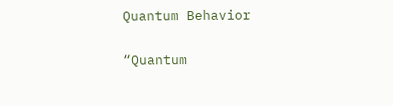Quantum Behavior

“Quantum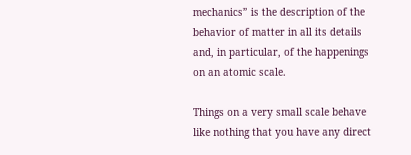mechanics” is the description of the behavior of matter in all its details and, in particular, of the happenings on an atomic scale.

Things on a very small scale behave like nothing that you have any direct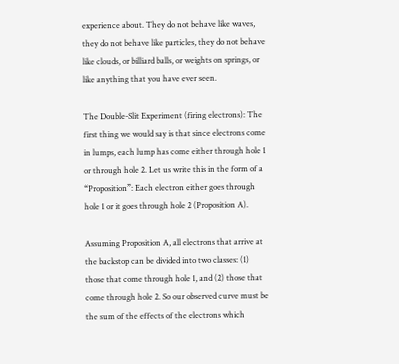experience about. They do not behave like waves, they do not behave like particles, they do not behave like clouds, or billiard balls, or weights on springs, or like anything that you have ever seen.

The Double-Slit Experiment (firing electrons): The first thing we would say is that since electrons come in lumps, each lump has come either through hole 1 or through hole 2. Let us write this in the form of a “Proposition”: Each electron either goes through hole 1 or it goes through hole 2 (Proposition A).

Assuming Proposition A, all electrons that arrive at the backstop can be divided into two classes: (1) those that come through hole 1, and (2) those that come through hole 2. So our observed curve must be the sum of the effects of the electrons which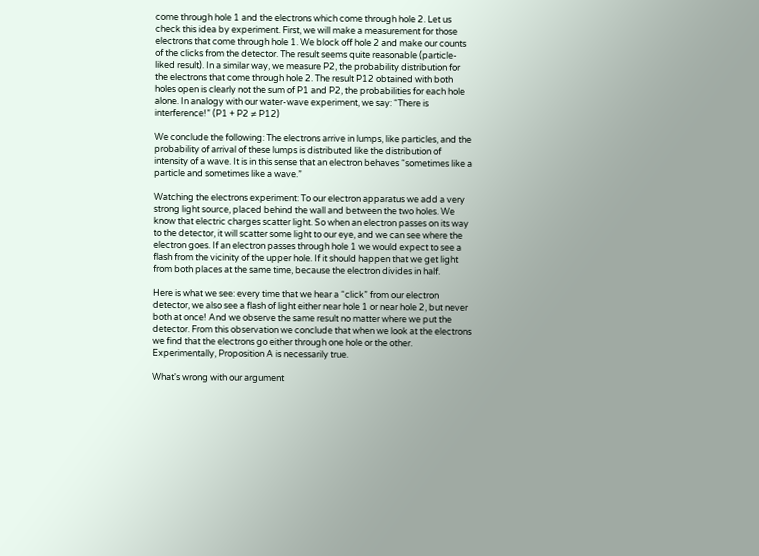come through hole 1 and the electrons which come through hole 2. Let us check this idea by experiment. First, we will make a measurement for those electrons that come through hole 1. We block off hole 2 and make our counts of the clicks from the detector. The result seems quite reasonable (particle-liked result). In a similar way, we measure P2, the probability distribution for the electrons that come through hole 2. The result P12 obtained with both holes open is clearly not the sum of P1 and P2, the probabilities for each hole alone. In analogy with our water-wave experiment, we say: “There is interference!” (P1 + P2 ≠ P12)

We conclude the following: The electrons arrive in lumps, like particles, and the probability of arrival of these lumps is distributed like the distribution of intensity of a wave. It is in this sense that an electron behaves “sometimes like a particle and sometimes like a wave.”

Watching the electrons experiment: To our electron apparatus we add a very strong light source, placed behind the wall and between the two holes. We know that electric charges scatter light. So when an electron passes on its way to the detector, it will scatter some light to our eye, and we can see where the electron goes. If an electron passes through hole 1 we would expect to see a flash from the vicinity of the upper hole. If it should happen that we get light from both places at the same time, because the electron divides in half.

Here is what we see: every time that we hear a “click” from our electron detector, we also see a flash of light either near hole 1 or near hole 2, but never both at once! And we observe the same result no matter where we put the detector. From this observation we conclude that when we look at the electrons we find that the electrons go either through one hole or the other. Experimentally, Proposition A is necessarily true.

What's wrong with our argument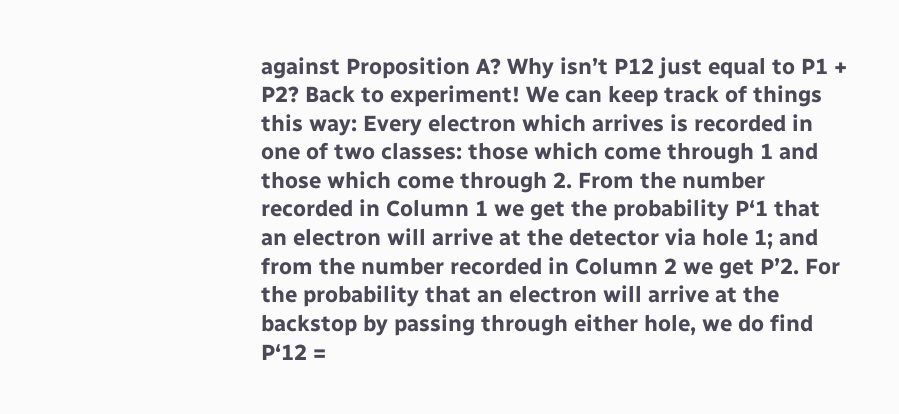against Proposition A? Why isn’t P12 just equal to P1 + P2? Back to experiment! We can keep track of things this way: Every electron which arrives is recorded in one of two classes: those which come through 1 and those which come through 2. From the number recorded in Column 1 we get the probability P‘1 that an electron will arrive at the detector via hole 1; and from the number recorded in Column 2 we get P’2. For the probability that an electron will arrive at the backstop by passing through either hole, we do find P‘12 =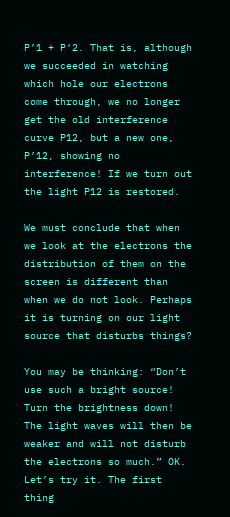P’1 + P‘2. That is, although we succeeded in watching which hole our electrons come through, we no longer get the old interference curve P12, but a new one, P’12, showing no interference! If we turn out the light P12 is restored.

We must conclude that when we look at the electrons the distribution of them on the screen is different than when we do not look. Perhaps it is turning on our light source that disturbs things?

You may be thinking: “Don’t use such a bright source! Turn the brightness down! The light waves will then be weaker and will not disturb the electrons so much.” OK. Let’s try it. The first thing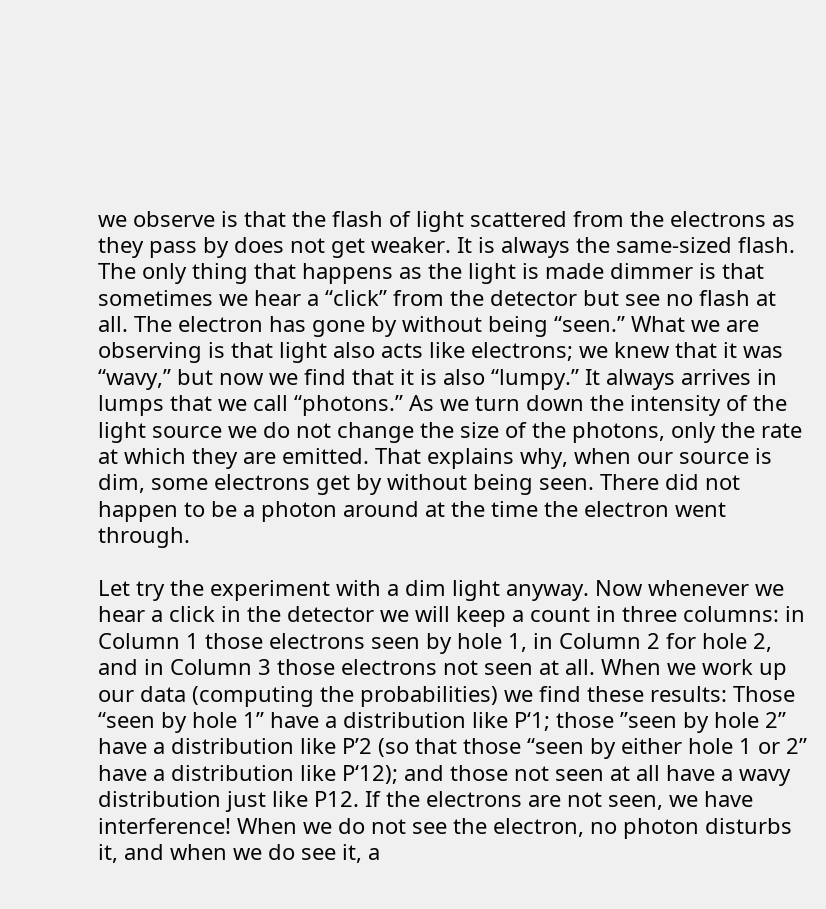we observe is that the flash of light scattered from the electrons as they pass by does not get weaker. It is always the same-sized flash. The only thing that happens as the light is made dimmer is that sometimes we hear a “click” from the detector but see no flash at all. The electron has gone by without being “seen.” What we are observing is that light also acts like electrons; we knew that it was “wavy,” but now we find that it is also “lumpy.” It always arrives in lumps that we call “photons.” As we turn down the intensity of the light source we do not change the size of the photons, only the rate at which they are emitted. That explains why, when our source is dim, some electrons get by without being seen. There did not happen to be a photon around at the time the electron went through.

Let try the experiment with a dim light anyway. Now whenever we hear a click in the detector we will keep a count in three columns: in Column 1 those electrons seen by hole 1, in Column 2 for hole 2, and in Column 3 those electrons not seen at all. When we work up our data (computing the probabilities) we find these results: Those “seen by hole 1” have a distribution like P‘1; those ”seen by hole 2” have a distribution like P’2 (so that those “seen by either hole 1 or 2” have a distribution like P‘12); and those not seen at all have a wavy distribution just like P12. If the electrons are not seen, we have interference! When we do not see the electron, no photon disturbs it, and when we do see it, a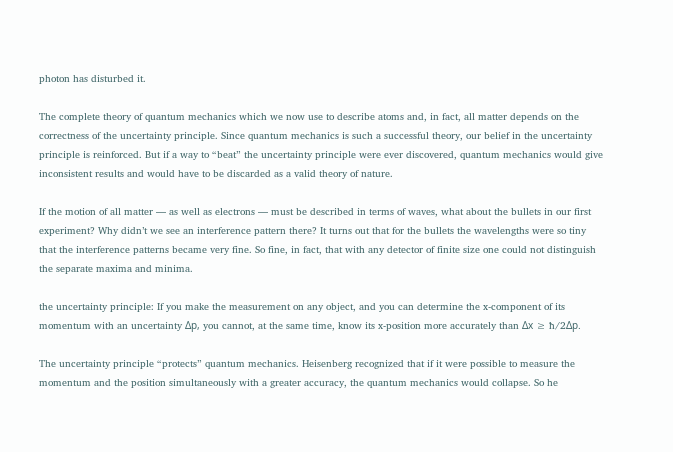photon has disturbed it.

The complete theory of quantum mechanics which we now use to describe atoms and, in fact, all matter depends on the correctness of the uncertainty principle. Since quantum mechanics is such a successful theory, our belief in the uncertainty principle is reinforced. But if a way to “beat” the uncertainty principle were ever discovered, quantum mechanics would give inconsistent results and would have to be discarded as a valid theory of nature.

If the motion of all matter — as well as electrons — must be described in terms of waves, what about the bullets in our first experiment? Why didn’t we see an interference pattern there? It turns out that for the bullets the wavelengths were so tiny that the interference patterns became very fine. So fine, in fact, that with any detector of finite size one could not distinguish the separate maxima and minima.

the uncertainty principle: If you make the measurement on any object, and you can determine the x-component of its momentum with an uncertainty Δp, you cannot, at the same time, know its x-position more accurately than Δx ≥ ħ/2Δp.

The uncertainty principle “protects” quantum mechanics. Heisenberg recognized that if it were possible to measure the momentum and the position simultaneously with a greater accuracy, the quantum mechanics would collapse. So he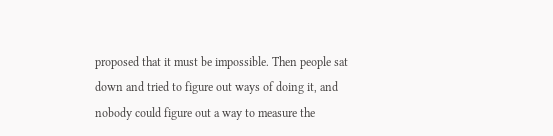proposed that it must be impossible. Then people sat down and tried to figure out ways of doing it, and nobody could figure out a way to measure the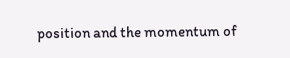position and the momentum of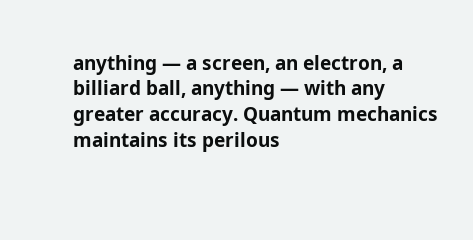anything — a screen, an electron, a billiard ball, anything — with any greater accuracy. Quantum mechanics maintains its perilous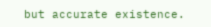but accurate existence.